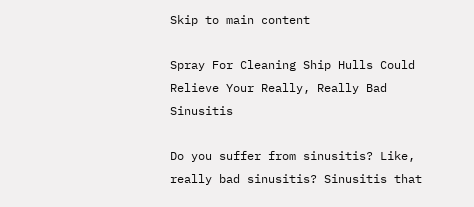Skip to main content

Spray For Cleaning Ship Hulls Could Relieve Your Really, Really Bad Sinusitis

Do you suffer from sinusitis? Like, really bad sinusitis? Sinusitis that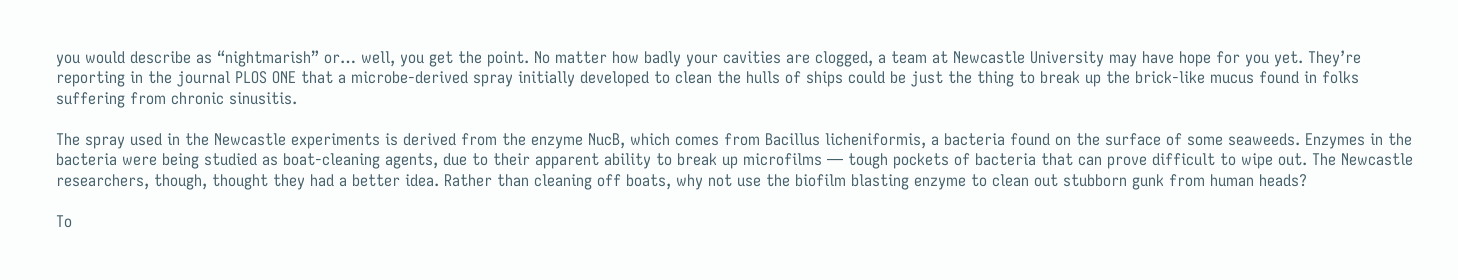you would describe as “nightmarish” or… well, you get the point. No matter how badly your cavities are clogged, a team at Newcastle University may have hope for you yet. They’re reporting in the journal PLOS ONE that a microbe-derived spray initially developed to clean the hulls of ships could be just the thing to break up the brick-like mucus found in folks suffering from chronic sinusitis.

The spray used in the Newcastle experiments is derived from the enzyme NucB, which comes from Bacillus licheniformis, a bacteria found on the surface of some seaweeds. Enzymes in the bacteria were being studied as boat-cleaning agents, due to their apparent ability to break up microfilms — tough pockets of bacteria that can prove difficult to wipe out. The Newcastle researchers, though, thought they had a better idea. Rather than cleaning off boats, why not use the biofilm blasting enzyme to clean out stubborn gunk from human heads?

To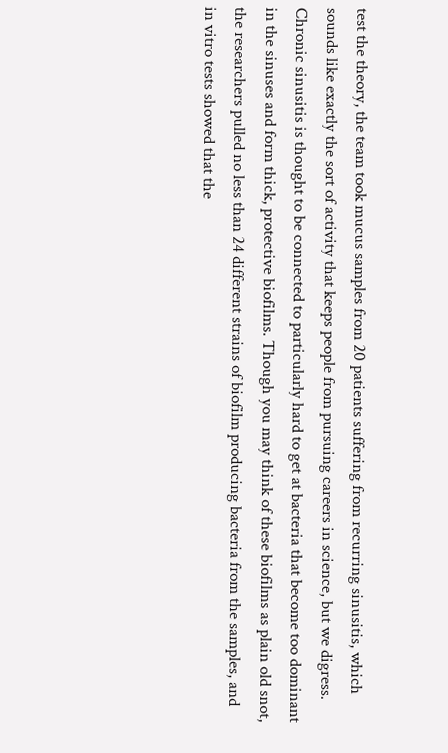test the theory, the team took mucus samples from 20 patients suffering from recurring sinusitis, which sounds like exactly the sort of activity that keeps people from pursuing careers in science, but we digress. Chronic sinusitis is thought to be connected to particularly hard to get at bacteria that become too dominant in the sinuses and form thick, protective biofilms. Though you may think of these biofilms as plain old snot, the researchers pulled no less than 24 different strains of biofilm producing bacteria from the samples, and in vitro tests showed that the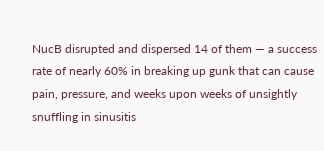NucB disrupted and dispersed 14 of them — a success rate of nearly 60% in breaking up gunk that can cause pain, pressure, and weeks upon weeks of unsightly snuffling in sinusitis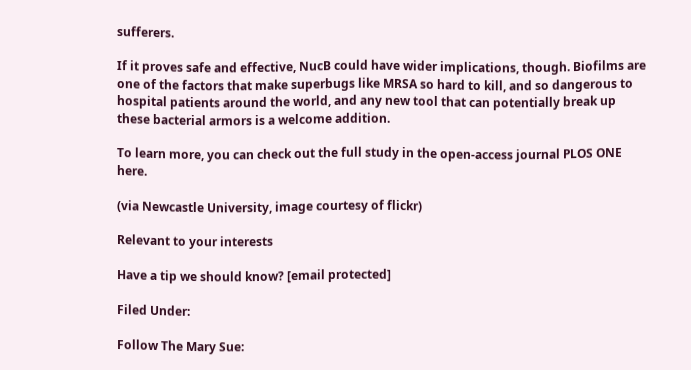sufferers.

If it proves safe and effective, NucB could have wider implications, though. Biofilms are one of the factors that make superbugs like MRSA so hard to kill, and so dangerous to hospital patients around the world, and any new tool that can potentially break up these bacterial armors is a welcome addition.

To learn more, you can check out the full study in the open-access journal PLOS ONE here.

(via Newcastle University, image courtesy of flickr)

Relevant to your interests

Have a tip we should know? [email protected]

Filed Under:

Follow The Mary Sue: